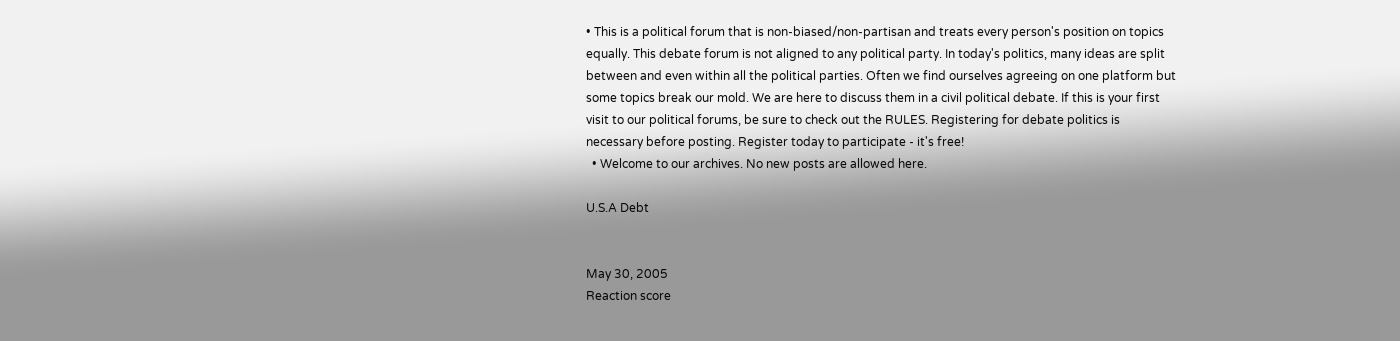• This is a political forum that is non-biased/non-partisan and treats every person's position on topics equally. This debate forum is not aligned to any political party. In today's politics, many ideas are split between and even within all the political parties. Often we find ourselves agreeing on one platform but some topics break our mold. We are here to discuss them in a civil political debate. If this is your first visit to our political forums, be sure to check out the RULES. Registering for debate politics is necessary before posting. Register today to participate - it's free!
  • Welcome to our archives. No new posts are allowed here.

U.S.A Debt


May 30, 2005
Reaction score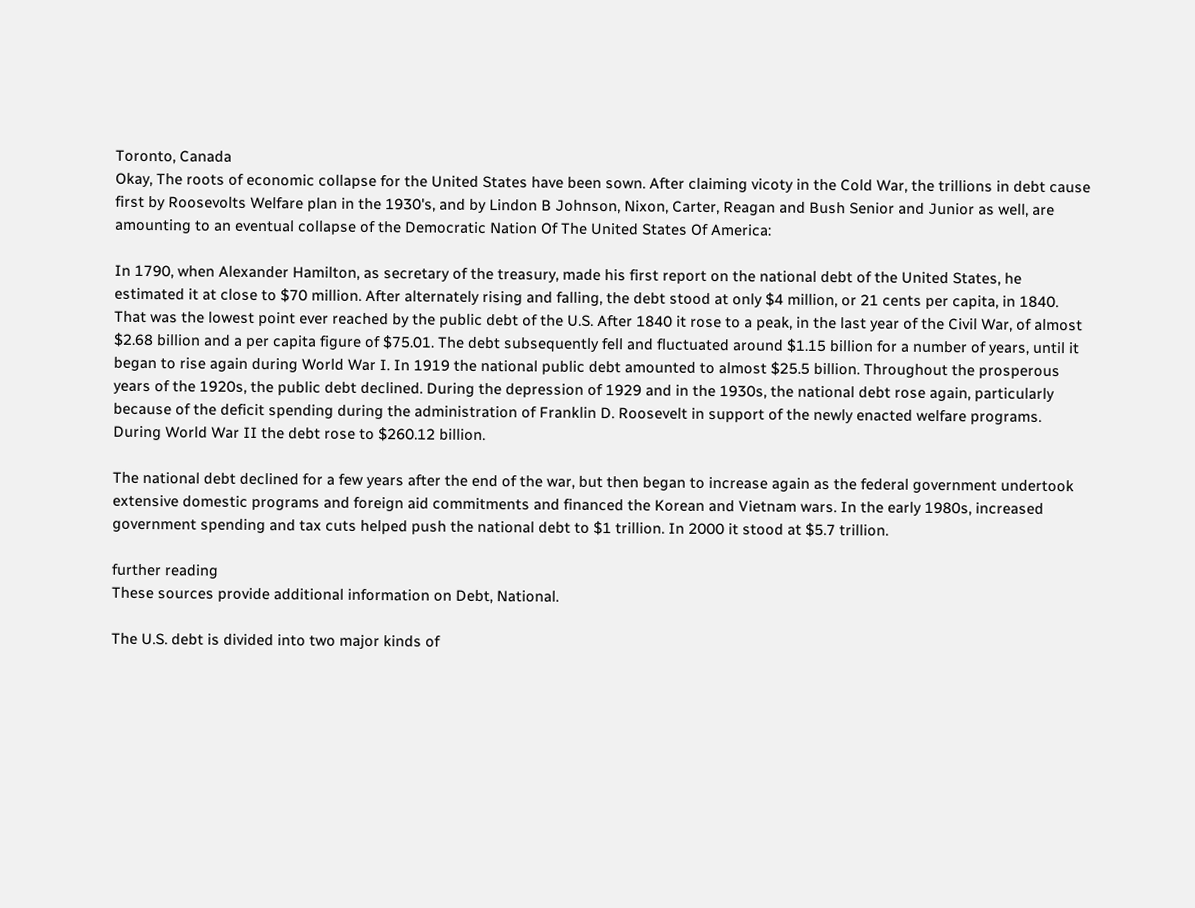Toronto, Canada
Okay, The roots of economic collapse for the United States have been sown. After claiming vicoty in the Cold War, the trillions in debt cause first by Roosevolts Welfare plan in the 1930's, and by Lindon B Johnson, Nixon, Carter, Reagan and Bush Senior and Junior as well, are amounting to an eventual collapse of the Democratic Nation Of The United States Of America:

In 1790, when Alexander Hamilton, as secretary of the treasury, made his first report on the national debt of the United States, he estimated it at close to $70 million. After alternately rising and falling, the debt stood at only $4 million, or 21 cents per capita, in 1840. That was the lowest point ever reached by the public debt of the U.S. After 1840 it rose to a peak, in the last year of the Civil War, of almost $2.68 billion and a per capita figure of $75.01. The debt subsequently fell and fluctuated around $1.15 billion for a number of years, until it began to rise again during World War I. In 1919 the national public debt amounted to almost $25.5 billion. Throughout the prosperous years of the 1920s, the public debt declined. During the depression of 1929 and in the 1930s, the national debt rose again, particularly because of the deficit spending during the administration of Franklin D. Roosevelt in support of the newly enacted welfare programs. During World War II the debt rose to $260.12 billion.

The national debt declined for a few years after the end of the war, but then began to increase again as the federal government undertook extensive domestic programs and foreign aid commitments and financed the Korean and Vietnam wars. In the early 1980s, increased government spending and tax cuts helped push the national debt to $1 trillion. In 2000 it stood at $5.7 trillion.

further reading
These sources provide additional information on Debt, National.

The U.S. debt is divided into two major kinds of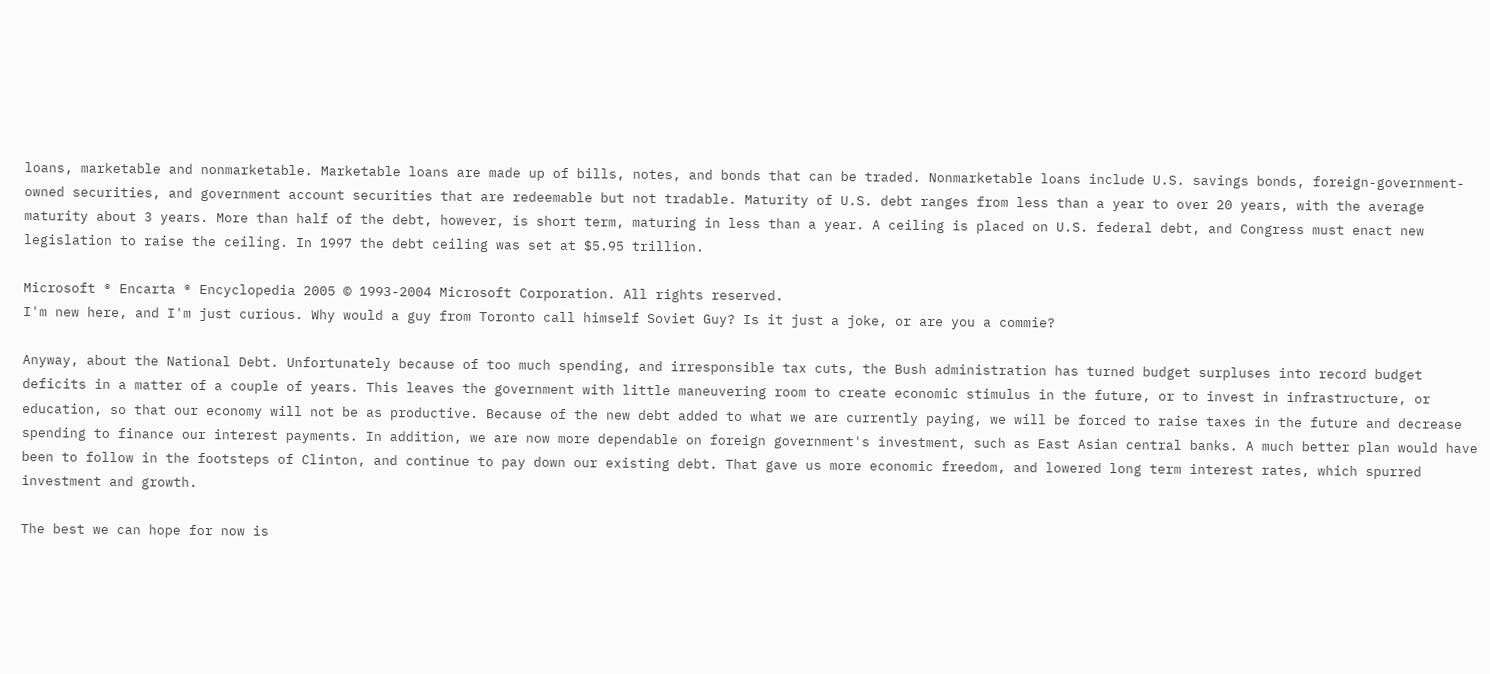loans, marketable and nonmarketable. Marketable loans are made up of bills, notes, and bonds that can be traded. Nonmarketable loans include U.S. savings bonds, foreign-government-owned securities, and government account securities that are redeemable but not tradable. Maturity of U.S. debt ranges from less than a year to over 20 years, with the average maturity about 3 years. More than half of the debt, however, is short term, maturing in less than a year. A ceiling is placed on U.S. federal debt, and Congress must enact new legislation to raise the ceiling. In 1997 the debt ceiling was set at $5.95 trillion.

Microsoft ® Encarta ® Encyclopedia 2005 © 1993-2004 Microsoft Corporation. All rights reserved.
I'm new here, and I'm just curious. Why would a guy from Toronto call himself Soviet Guy? Is it just a joke, or are you a commie?

Anyway, about the National Debt. Unfortunately because of too much spending, and irresponsible tax cuts, the Bush administration has turned budget surpluses into record budget deficits in a matter of a couple of years. This leaves the government with little maneuvering room to create economic stimulus in the future, or to invest in infrastructure, or education, so that our economy will not be as productive. Because of the new debt added to what we are currently paying, we will be forced to raise taxes in the future and decrease spending to finance our interest payments. In addition, we are now more dependable on foreign government's investment, such as East Asian central banks. A much better plan would have been to follow in the footsteps of Clinton, and continue to pay down our existing debt. That gave us more economic freedom, and lowered long term interest rates, which spurred investment and growth.

The best we can hope for now is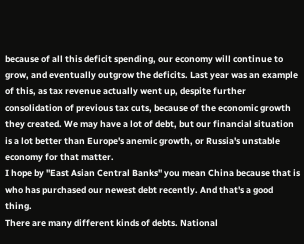because of all this deficit spending, our economy will continue to grow, and eventually outgrow the deficits. Last year was an example of this, as tax revenue actually went up, despite further consolidation of previous tax cuts, because of the economic growth they created. We may have a lot of debt, but our financial situation is a lot better than Europe's anemic growth, or Russia's unstable economy for that matter.
I hope by "East Asian Central Banks" you mean China because that is who has purchased our newest debt recently. And that's a good thing.
There are many different kinds of debts. National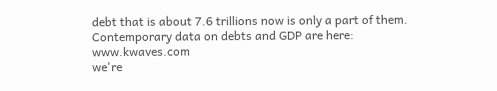debt that is about 7.6 trillions now is only a part of them.
Contemporary data on debts and GDP are here: www.kwaves.com
we're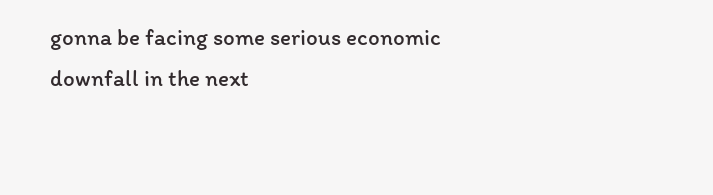gonna be facing some serious economic downfall in the next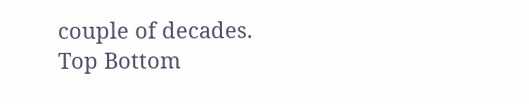couple of decades.
Top Bottom